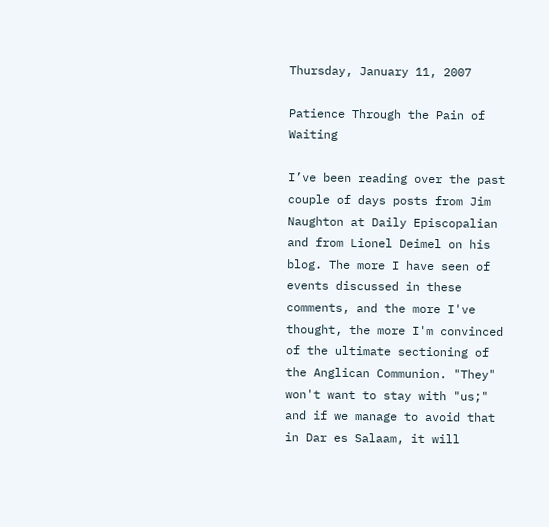Thursday, January 11, 2007

Patience Through the Pain of Waiting

I’ve been reading over the past couple of days posts from Jim Naughton at Daily Episcopalian and from Lionel Deimel on his blog. The more I have seen of events discussed in these comments, and the more I've thought, the more I'm convinced of the ultimate sectioning of the Anglican Communion. "They" won't want to stay with "us;" and if we manage to avoid that in Dar es Salaam, it will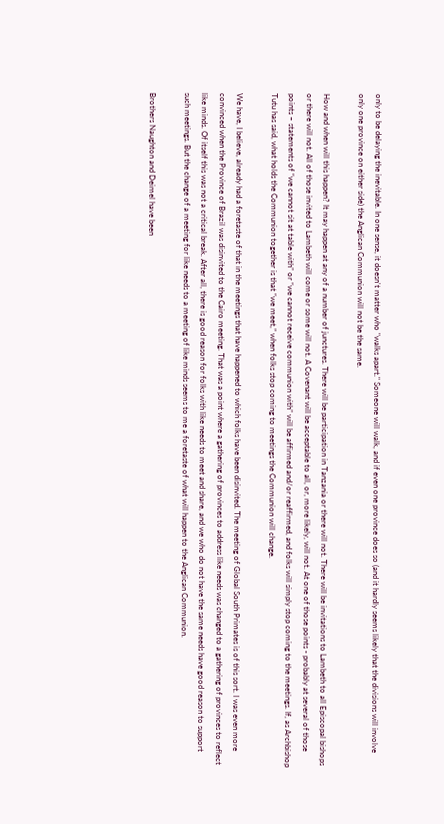only to be delaying the inevitable. In one sense, it doesn't matter who "walks apart." Someone will walk, and if even one province does so (and it hardly seems likely that the divisions will involve only one province on either side) the Anglican Communion will not be the same.

How and when will this happen? It may happen at any of a number of junctures. There will be participation in Tanzania or there will not. There will be invitations to Lambeth to all Episcopal bishops or there will not. All of those invited to Lambeth will come or some will not. A Covenant will be acceptable to all, or, more likely, will not. At one of those points - probably at several of those points – statements of “we cannot sit at table with” or “we cannot receive communion with” will be affirmed and/or reaffirmed, and folks will simply stop coming to the meetings. If, as Archbishop Tutu has said, what holds the Communion together is that “we meet,” when folks stop coming to meetings the Communion will change.

We have, I believe, already had a foretaste of that in the meetings that have happened to which folks have been disinvited. The meeting of Global South Primates is of this sort. I was even more convinced when the Province of Brazil was disinvited to the Cairo meeting. That was a point where a gathering of provinces to address like needs was changed to a gathering of provinces to reflect like minds. Of itself this was not a critical break. After all, there is good reason for folks with like needs to meet and share, and we who do not have the same needs have good reason to support such meetings. But the change of a meeting for like needs to a meeting of like minds seems to me a foretaste of what will happen to the Anglican Communion.

Brothers Naughton and Deimel have been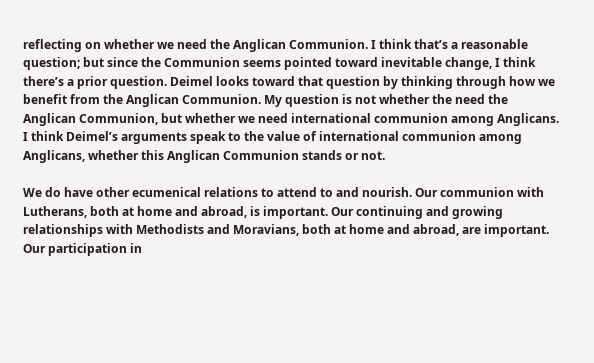reflecting on whether we need the Anglican Communion. I think that’s a reasonable question; but since the Communion seems pointed toward inevitable change, I think there’s a prior question. Deimel looks toward that question by thinking through how we benefit from the Anglican Communion. My question is not whether the need the Anglican Communion, but whether we need international communion among Anglicans. I think Deimel’s arguments speak to the value of international communion among Anglicans, whether this Anglican Communion stands or not.

We do have other ecumenical relations to attend to and nourish. Our communion with Lutherans, both at home and abroad, is important. Our continuing and growing relationships with Methodists and Moravians, both at home and abroad, are important. Our participation in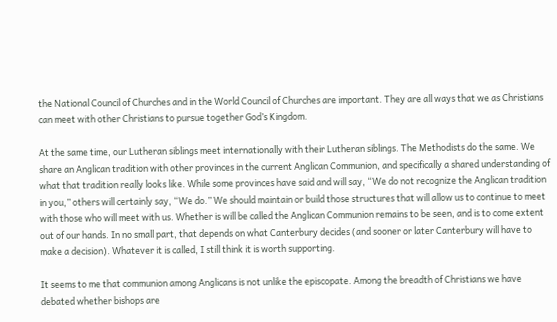the National Council of Churches and in the World Council of Churches are important. They are all ways that we as Christians can meet with other Christians to pursue together God’s Kingdom.

At the same time, our Lutheran siblings meet internationally with their Lutheran siblings. The Methodists do the same. We share an Anglican tradition with other provinces in the current Anglican Communion, and specifically a shared understanding of what that tradition really looks like. While some provinces have said and will say, “We do not recognize the Anglican tradition in you,” others will certainly say, “We do.” We should maintain or build those structures that will allow us to continue to meet with those who will meet with us. Whether is will be called the Anglican Communion remains to be seen, and is to come extent out of our hands. In no small part, that depends on what Canterbury decides (and sooner or later Canterbury will have to make a decision). Whatever it is called, I still think it is worth supporting.

It seems to me that communion among Anglicans is not unlike the episcopate. Among the breadth of Christians we have debated whether bishops are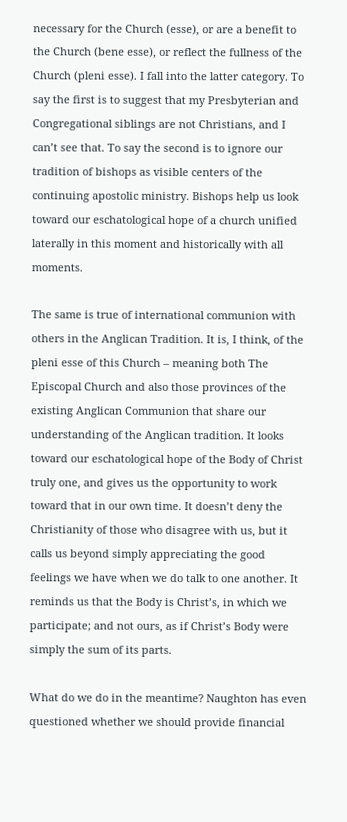necessary for the Church (esse), or are a benefit to the Church (bene esse), or reflect the fullness of the Church (pleni esse). I fall into the latter category. To say the first is to suggest that my Presbyterian and Congregational siblings are not Christians, and I can’t see that. To say the second is to ignore our tradition of bishops as visible centers of the continuing apostolic ministry. Bishops help us look toward our eschatological hope of a church unified laterally in this moment and historically with all moments.

The same is true of international communion with others in the Anglican Tradition. It is, I think, of the pleni esse of this Church – meaning both The Episcopal Church and also those provinces of the existing Anglican Communion that share our understanding of the Anglican tradition. It looks toward our eschatological hope of the Body of Christ truly one, and gives us the opportunity to work toward that in our own time. It doesn’t deny the Christianity of those who disagree with us, but it calls us beyond simply appreciating the good feelings we have when we do talk to one another. It reminds us that the Body is Christ’s, in which we participate; and not ours, as if Christ’s Body were simply the sum of its parts.

What do we do in the meantime? Naughton has even questioned whether we should provide financial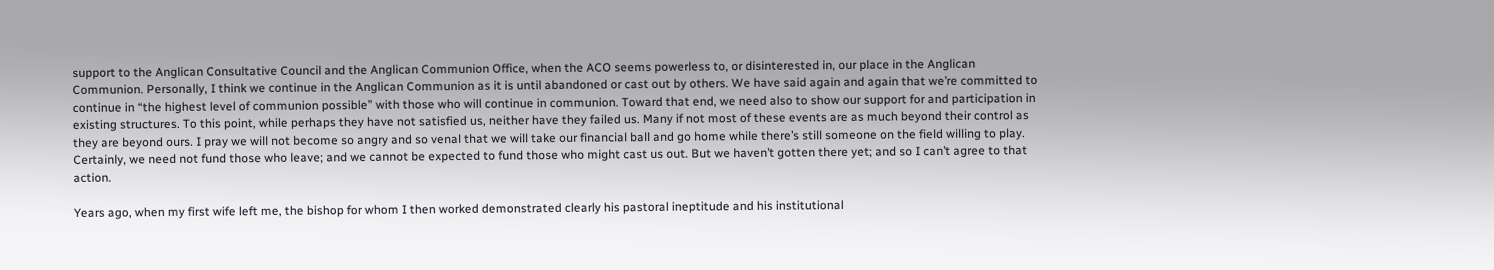support to the Anglican Consultative Council and the Anglican Communion Office, when the ACO seems powerless to, or disinterested in, our place in the Anglican Communion. Personally, I think we continue in the Anglican Communion as it is until abandoned or cast out by others. We have said again and again that we’re committed to continue in “the highest level of communion possible” with those who will continue in communion. Toward that end, we need also to show our support for and participation in existing structures. To this point, while perhaps they have not satisfied us, neither have they failed us. Many if not most of these events are as much beyond their control as they are beyond ours. I pray we will not become so angry and so venal that we will take our financial ball and go home while there’s still someone on the field willing to play. Certainly, we need not fund those who leave; and we cannot be expected to fund those who might cast us out. But we haven’t gotten there yet; and so I can’t agree to that action.

Years ago, when my first wife left me, the bishop for whom I then worked demonstrated clearly his pastoral ineptitude and his institutional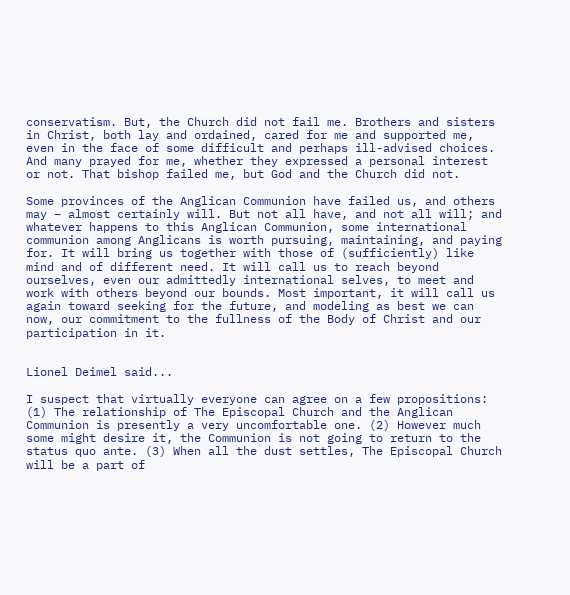conservatism. But, the Church did not fail me. Brothers and sisters in Christ, both lay and ordained, cared for me and supported me, even in the face of some difficult and perhaps ill-advised choices. And many prayed for me, whether they expressed a personal interest or not. That bishop failed me, but God and the Church did not.

Some provinces of the Anglican Communion have failed us, and others may – almost certainly will. But not all have, and not all will; and whatever happens to this Anglican Communion, some international communion among Anglicans is worth pursuing, maintaining, and paying for. It will bring us together with those of (sufficiently) like mind and of different need. It will call us to reach beyond ourselves, even our admittedly international selves, to meet and work with others beyond our bounds. Most important, it will call us again toward seeking for the future, and modeling as best we can now, our commitment to the fullness of the Body of Christ and our participation in it.


Lionel Deimel said...

I suspect that virtually everyone can agree on a few propositions: (1) The relationship of The Episcopal Church and the Anglican Communion is presently a very uncomfortable one. (2) However much some might desire it, the Communion is not going to return to the status quo ante. (3) When all the dust settles, The Episcopal Church will be a part of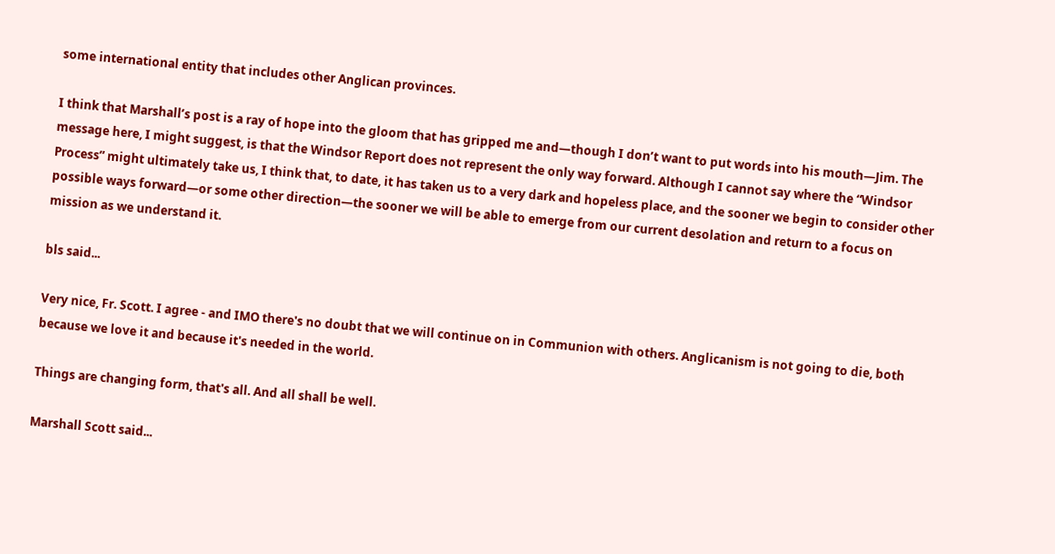some international entity that includes other Anglican provinces.

I think that Marshall’s post is a ray of hope into the gloom that has gripped me and—though I don’t want to put words into his mouth—Jim. The message here, I might suggest, is that the Windsor Report does not represent the only way forward. Although I cannot say where the “Windsor Process” might ultimately take us, I think that, to date, it has taken us to a very dark and hopeless place, and the sooner we begin to consider other possible ways forward—or some other direction—the sooner we will be able to emerge from our current desolation and return to a focus on mission as we understand it.

bls said...

Very nice, Fr. Scott. I agree - and IMO there's no doubt that we will continue on in Communion with others. Anglicanism is not going to die, both because we love it and because it's needed in the world.

Things are changing form, that's all. And all shall be well.

Marshall Scott said...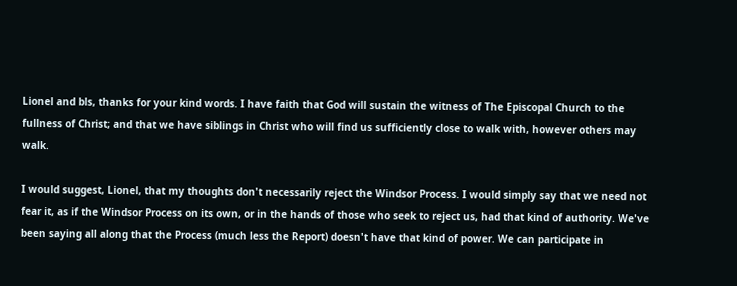Lionel and bls, thanks for your kind words. I have faith that God will sustain the witness of The Episcopal Church to the fullness of Christ; and that we have siblings in Christ who will find us sufficiently close to walk with, however others may walk.

I would suggest, Lionel, that my thoughts don't necessarily reject the Windsor Process. I would simply say that we need not fear it, as if the Windsor Process on its own, or in the hands of those who seek to reject us, had that kind of authority. We've been saying all along that the Process (much less the Report) doesn't have that kind of power. We can participate in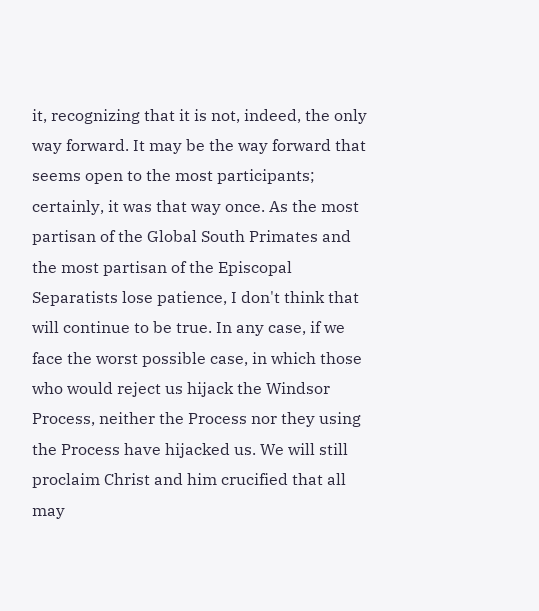it, recognizing that it is not, indeed, the only way forward. It may be the way forward that seems open to the most participants; certainly, it was that way once. As the most partisan of the Global South Primates and the most partisan of the Episcopal Separatists lose patience, I don't think that will continue to be true. In any case, if we face the worst possible case, in which those who would reject us hijack the Windsor Process, neither the Process nor they using the Process have hijacked us. We will still proclaim Christ and him crucified that all may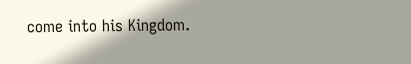come into his Kingdom.